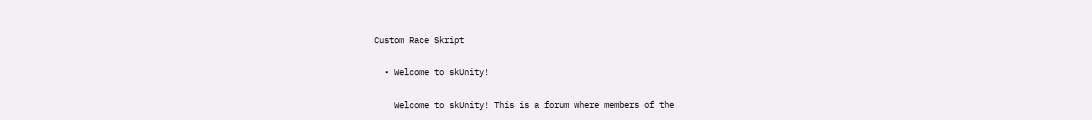Custom Race Skript

  • Welcome to skUnity!

    Welcome to skUnity! This is a forum where members of the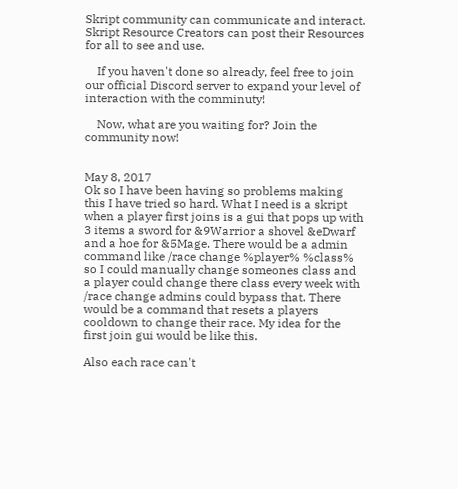Skript community can communicate and interact. Skript Resource Creators can post their Resources for all to see and use.

    If you haven't done so already, feel free to join our official Discord server to expand your level of interaction with the comminuty!

    Now, what are you waiting for? Join the community now!


May 8, 2017
Ok so I have been having so problems making this I have tried so hard. What I need is a skript when a player first joins is a gui that pops up with 3 items a sword for &9Warrior a shovel &eDwarf and a hoe for &5Mage. There would be a admin command like /race change %player% %class% so I could manually change someones class and a player could change there class every week with /race change admins could bypass that. There would be a command that resets a players cooldown to change their race. My idea for the first join gui would be like this.

Also each race can't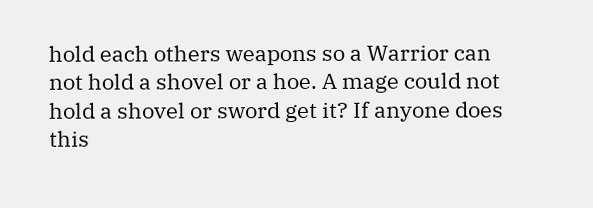hold each others weapons so a Warrior can not hold a shovel or a hoe. A mage could not hold a shovel or sword get it? If anyone does this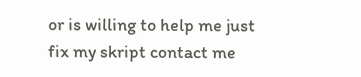or is willing to help me just fix my skript contact me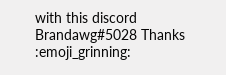with this discord Brandawg#5028 Thanks :emoji_grinning: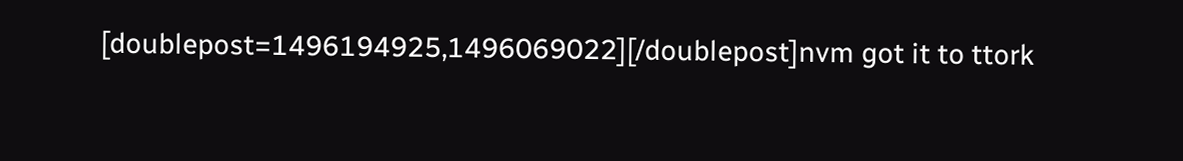[doublepost=1496194925,1496069022][/doublepost]nvm got it to ttork